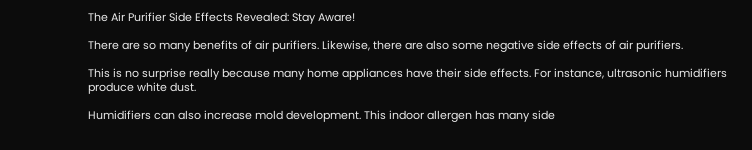The Air Purifier Side Effects Revealed: Stay Aware!

There are so many benefits of air purifiers. Likewise, there are also some negative side effects of air purifiers.

This is no surprise really because many home appliances have their side effects. For instance, ultrasonic humidifiers produce white dust.

Humidifiers can also increase mold development. This indoor allergen has many side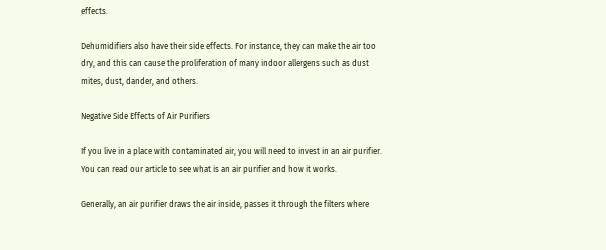effects.

Dehumidifiers also have their side effects. For instance, they can make the air too dry, and this can cause the proliferation of many indoor allergens such as dust mites, dust, dander, and others.

Negative Side Effects of Air Purifiers

If you live in a place with contaminated air, you will need to invest in an air purifier. You can read our article to see what is an air purifier and how it works.

Generally, an air purifier draws the air inside, passes it through the filters where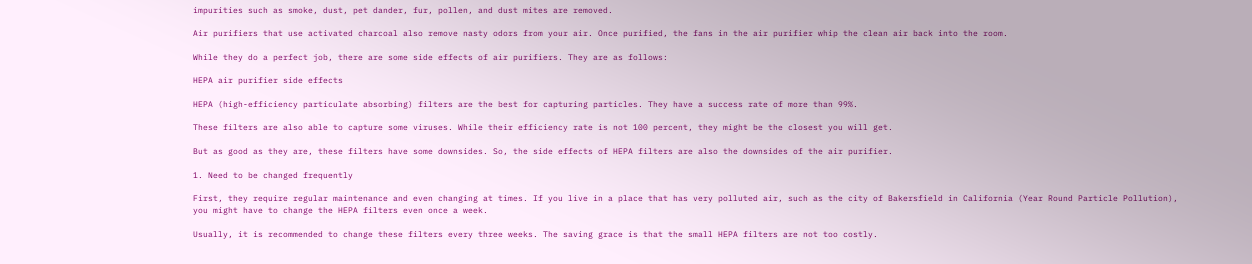impurities such as smoke, dust, pet dander, fur, pollen, and dust mites are removed.

Air purifiers that use activated charcoal also remove nasty odors from your air. Once purified, the fans in the air purifier whip the clean air back into the room.

While they do a perfect job, there are some side effects of air purifiers. They are as follows:

HEPA air purifier side effects

HEPA (high-efficiency particulate absorbing) filters are the best for capturing particles. They have a success rate of more than 99%.

These filters are also able to capture some viruses. While their efficiency rate is not 100 percent, they might be the closest you will get.

But as good as they are, these filters have some downsides. So, the side effects of HEPA filters are also the downsides of the air purifier.

1. Need to be changed frequently

First, they require regular maintenance and even changing at times. If you live in a place that has very polluted air, such as the city of Bakersfield in California (Year Round Particle Pollution), you might have to change the HEPA filters even once a week.

Usually, it is recommended to change these filters every three weeks. The saving grace is that the small HEPA filters are not too costly.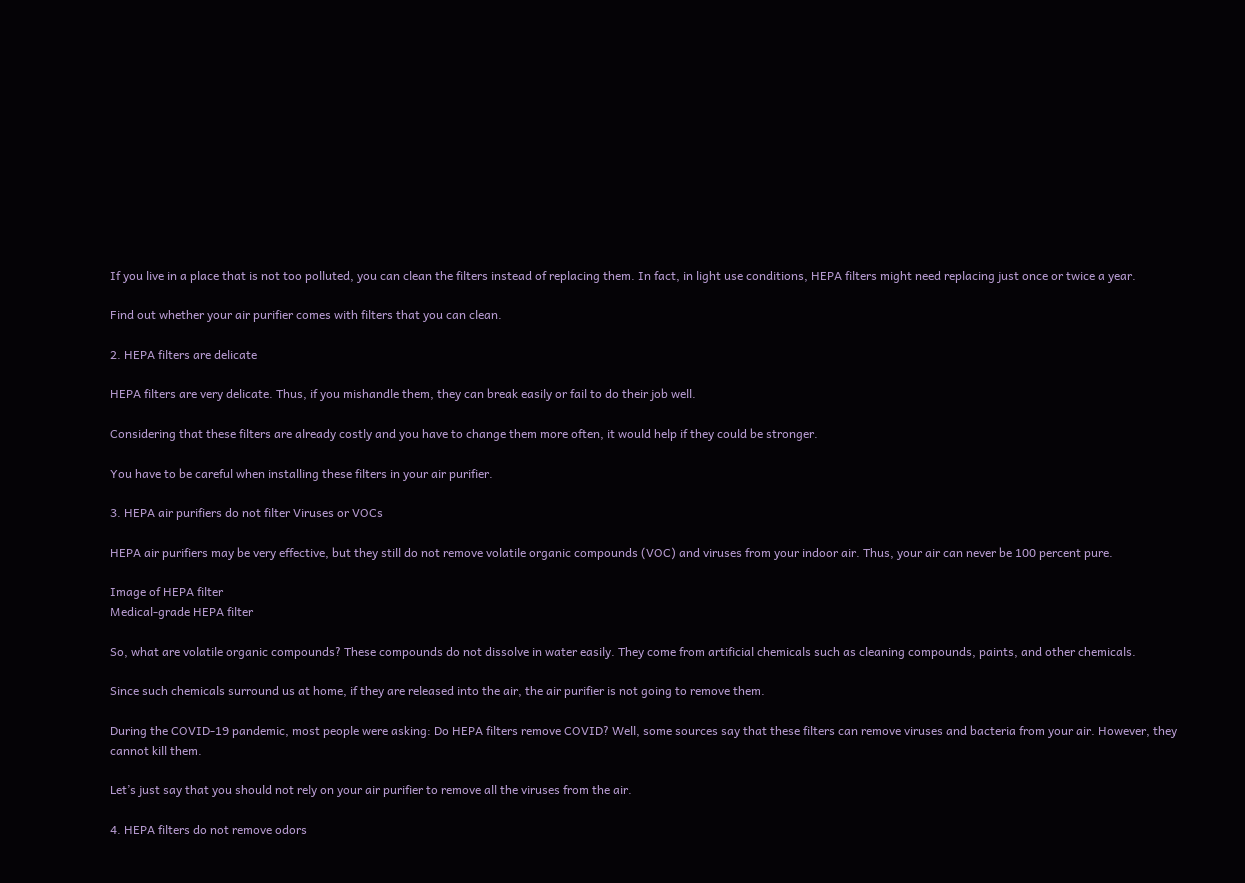If you live in a place that is not too polluted, you can clean the filters instead of replacing them. In fact, in light use conditions, HEPA filters might need replacing just once or twice a year.

Find out whether your air purifier comes with filters that you can clean.

2. HEPA filters are delicate

HEPA filters are very delicate. Thus, if you mishandle them, they can break easily or fail to do their job well.

Considering that these filters are already costly and you have to change them more often, it would help if they could be stronger.

You have to be careful when installing these filters in your air purifier.

3. HEPA air purifiers do not filter Viruses or VOCs

HEPA air purifiers may be very effective, but they still do not remove volatile organic compounds (VOC) and viruses from your indoor air. Thus, your air can never be 100 percent pure.

Image of HEPA filter
Medical-grade HEPA filter

So, what are volatile organic compounds? These compounds do not dissolve in water easily. They come from artificial chemicals such as cleaning compounds, paints, and other chemicals.

Since such chemicals surround us at home, if they are released into the air, the air purifier is not going to remove them.

During the COVID-19 pandemic, most people were asking: Do HEPA filters remove COVID? Well, some sources say that these filters can remove viruses and bacteria from your air. However, they cannot kill them.

Let’s just say that you should not rely on your air purifier to remove all the viruses from the air.

4. HEPA filters do not remove odors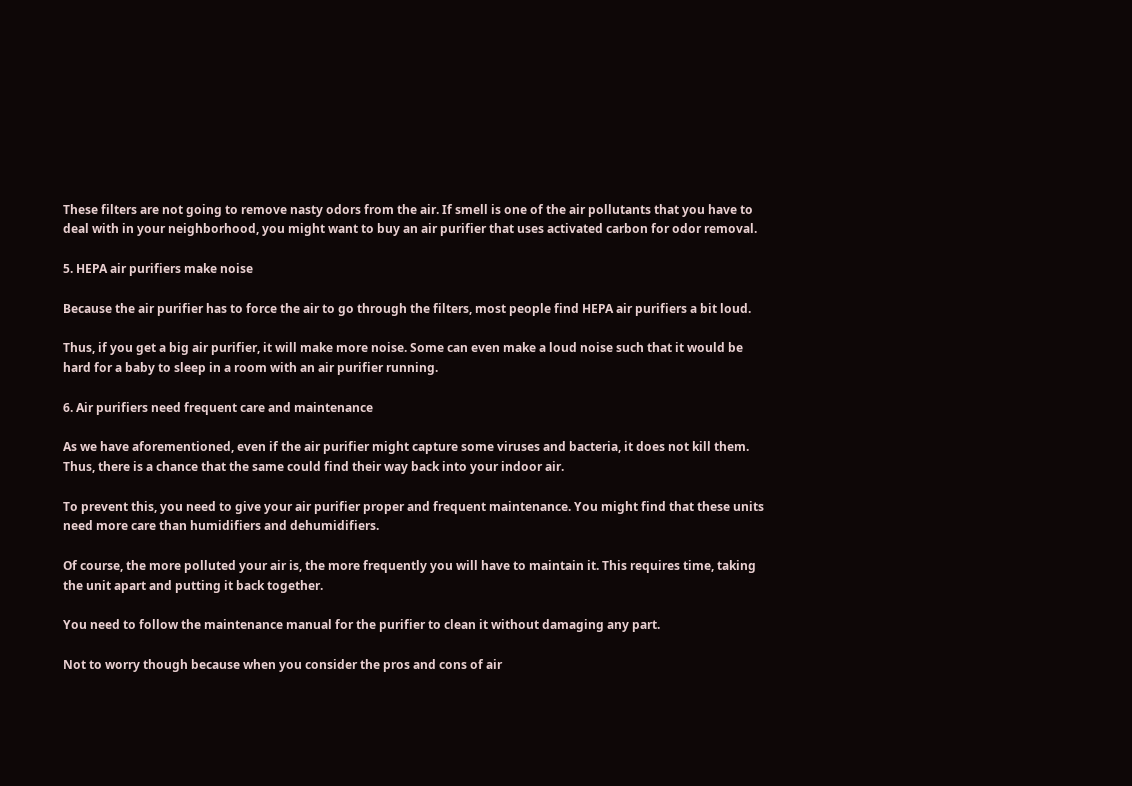These filters are not going to remove nasty odors from the air. If smell is one of the air pollutants that you have to deal with in your neighborhood, you might want to buy an air purifier that uses activated carbon for odor removal.

5. HEPA air purifiers make noise

Because the air purifier has to force the air to go through the filters, most people find HEPA air purifiers a bit loud.

Thus, if you get a big air purifier, it will make more noise. Some can even make a loud noise such that it would be hard for a baby to sleep in a room with an air purifier running.

6. Air purifiers need frequent care and maintenance

As we have aforementioned, even if the air purifier might capture some viruses and bacteria, it does not kill them. Thus, there is a chance that the same could find their way back into your indoor air.

To prevent this, you need to give your air purifier proper and frequent maintenance. You might find that these units need more care than humidifiers and dehumidifiers.

Of course, the more polluted your air is, the more frequently you will have to maintain it. This requires time, taking the unit apart and putting it back together.

You need to follow the maintenance manual for the purifier to clean it without damaging any part.

Not to worry though because when you consider the pros and cons of air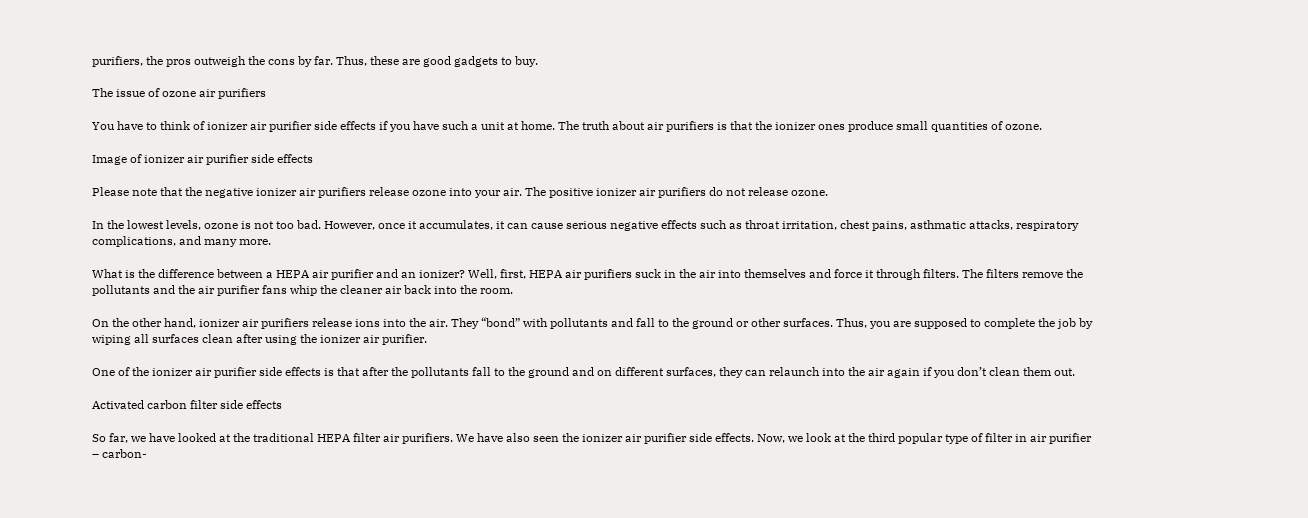purifiers, the pros outweigh the cons by far. Thus, these are good gadgets to buy.

The issue of ozone air purifiers

You have to think of ionizer air purifier side effects if you have such a unit at home. The truth about air purifiers is that the ionizer ones produce small quantities of ozone.

Image of ionizer air purifier side effects

Please note that the negative ionizer air purifiers release ozone into your air. The positive ionizer air purifiers do not release ozone.

In the lowest levels, ozone is not too bad. However, once it accumulates, it can cause serious negative effects such as throat irritation, chest pains, asthmatic attacks, respiratory complications, and many more.

What is the difference between a HEPA air purifier and an ionizer? Well, first, HEPA air purifiers suck in the air into themselves and force it through filters. The filters remove the pollutants and the air purifier fans whip the cleaner air back into the room.

On the other hand, ionizer air purifiers release ions into the air. They “bond” with pollutants and fall to the ground or other surfaces. Thus, you are supposed to complete the job by wiping all surfaces clean after using the ionizer air purifier.

One of the ionizer air purifier side effects is that after the pollutants fall to the ground and on different surfaces, they can relaunch into the air again if you don’t clean them out.

Activated carbon filter side effects

So far, we have looked at the traditional HEPA filter air purifiers. We have also seen the ionizer air purifier side effects. Now, we look at the third popular type of filter in air purifier – carbon-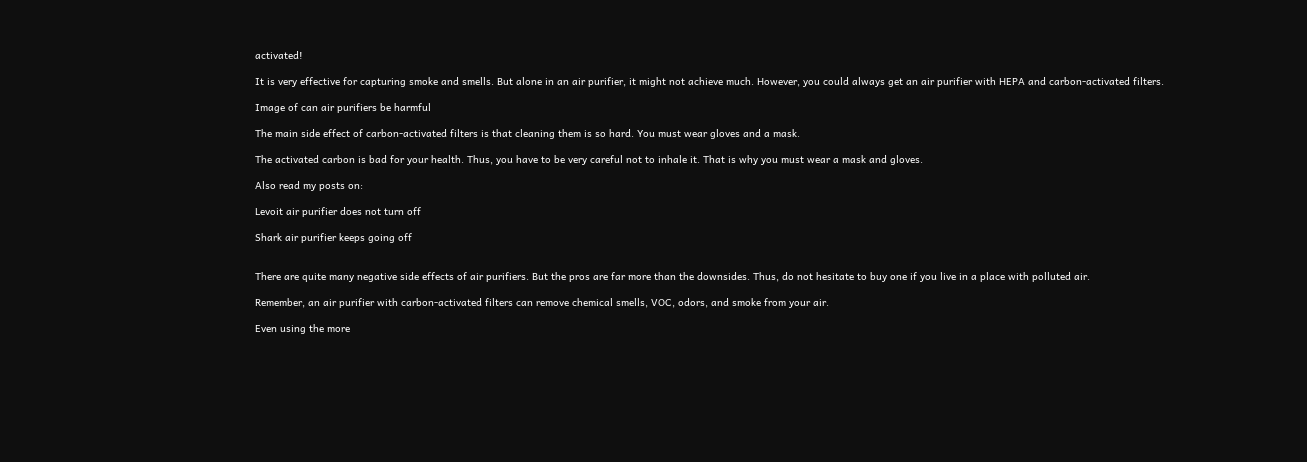activated!

It is very effective for capturing smoke and smells. But alone in an air purifier, it might not achieve much. However, you could always get an air purifier with HEPA and carbon-activated filters.

Image of can air purifiers be harmful

The main side effect of carbon-activated filters is that cleaning them is so hard. You must wear gloves and a mask.

The activated carbon is bad for your health. Thus, you have to be very careful not to inhale it. That is why you must wear a mask and gloves.

Also read my posts on:

Levoit air purifier does not turn off

Shark air purifier keeps going off


There are quite many negative side effects of air purifiers. But the pros are far more than the downsides. Thus, do not hesitate to buy one if you live in a place with polluted air.

Remember, an air purifier with carbon-activated filters can remove chemical smells, VOC, odors, and smoke from your air.

Even using the more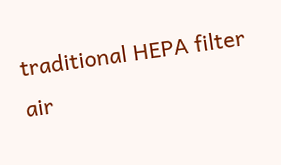traditional HEPA filter air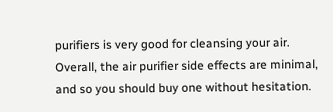purifiers is very good for cleansing your air. Overall, the air purifier side effects are minimal, and so you should buy one without hesitation.